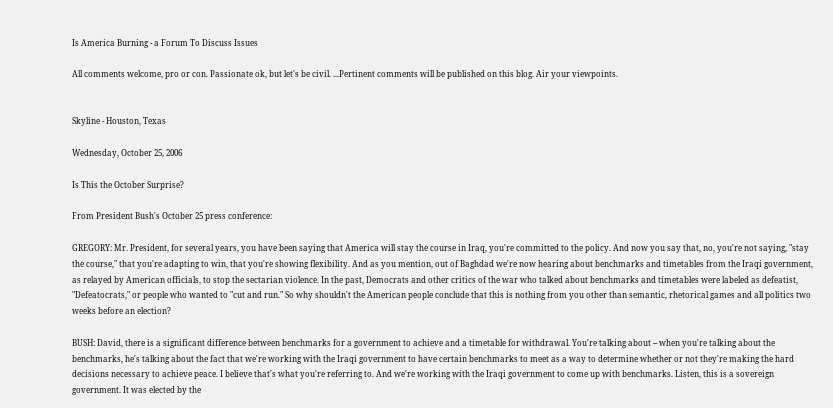Is America Burning - a Forum To Discuss Issues

All comments welcome, pro or con. Passionate ok, but let's be civil. ...Pertinent comments will be published on this blog. Air your viewpoints.


Skyline - Houston, Texas

Wednesday, October 25, 2006

Is This the October Surprise?

From President Bush's October 25 press conference:

GREGORY: Mr. President, for several years, you have been saying that America will stay the course in Iraq, you're committed to the policy. And now you say that, no, you're not saying, "stay the course," that you're adapting to win, that you're showing flexibility. And as you mention, out of Baghdad we're now hearing about benchmarks and timetables from the Iraqi government, as relayed by American officials, to stop the sectarian violence. In the past, Democrats and other critics of the war who talked about benchmarks and timetables were labeled as defeatist, "Defeatocrats," or people who wanted to "cut and run." So why shouldn't the American people conclude that this is nothing from you other than semantic, rhetorical games and all politics two weeks before an election?

BUSH: David, there is a significant difference between benchmarks for a government to achieve and a timetable for withdrawal. You're talking about -- when you're talking about the benchmarks, he's talking about the fact that we're working with the Iraqi government to have certain benchmarks to meet as a way to determine whether or not they're making the hard decisions necessary to achieve peace. I believe that's what you're referring to. And we're working with the Iraqi government to come up with benchmarks. Listen, this is a sovereign government. It was elected by the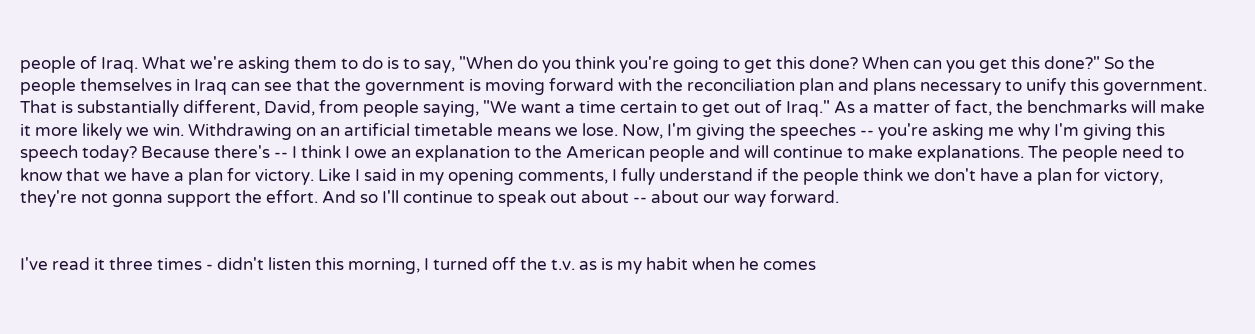people of Iraq. What we're asking them to do is to say, "When do you think you're going to get this done? When can you get this done?" So the people themselves in Iraq can see that the government is moving forward with the reconciliation plan and plans necessary to unify this government. That is substantially different, David, from people saying, "We want a time certain to get out of Iraq." As a matter of fact, the benchmarks will make it more likely we win. Withdrawing on an artificial timetable means we lose. Now, I'm giving the speeches -- you're asking me why I'm giving this speech today? Because there's -- I think I owe an explanation to the American people and will continue to make explanations. The people need to know that we have a plan for victory. Like I said in my opening comments, I fully understand if the people think we don't have a plan for victory, they're not gonna support the effort. And so I'll continue to speak out about -- about our way forward.


I've read it three times - didn't listen this morning, I turned off the t.v. as is my habit when he comes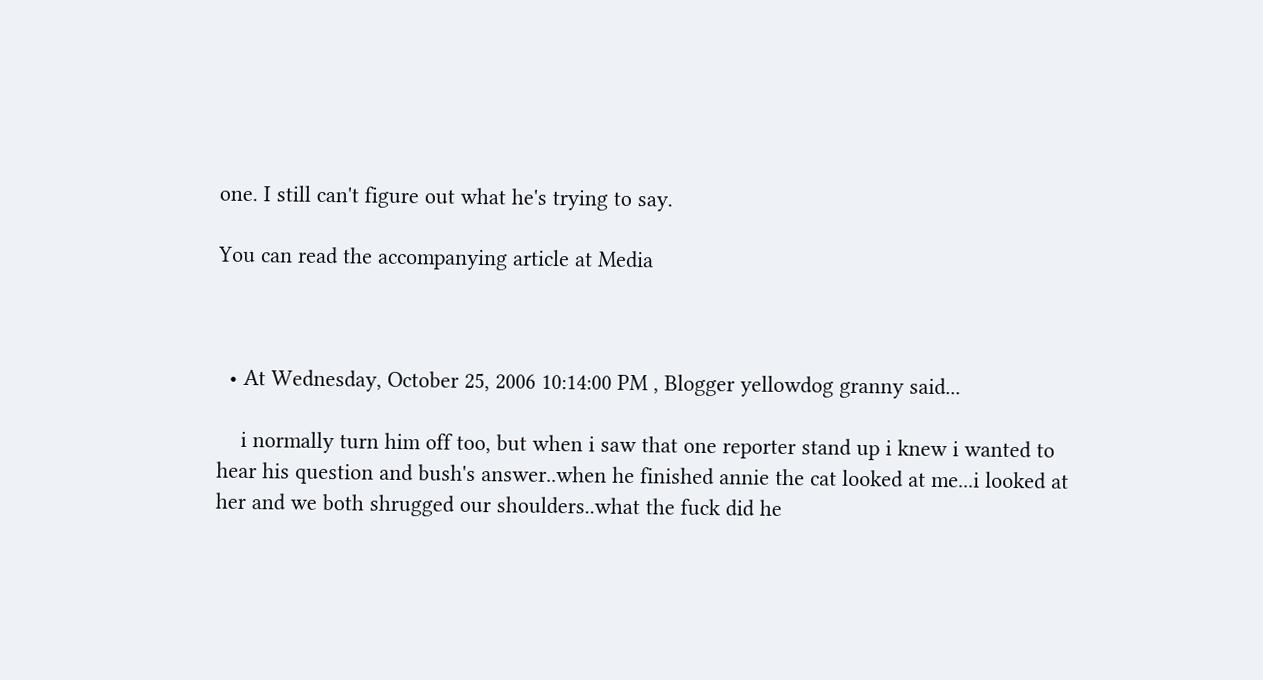one. I still can't figure out what he's trying to say.

You can read the accompanying article at Media



  • At Wednesday, October 25, 2006 10:14:00 PM , Blogger yellowdog granny said...

    i normally turn him off too, but when i saw that one reporter stand up i knew i wanted to hear his question and bush's answer..when he finished annie the cat looked at me...i looked at her and we both shrugged our shoulders..what the fuck did he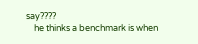say????
    he thinks a benchmark is when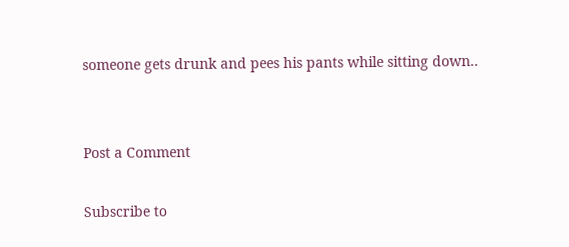someone gets drunk and pees his pants while sitting down..


Post a Comment

Subscribe to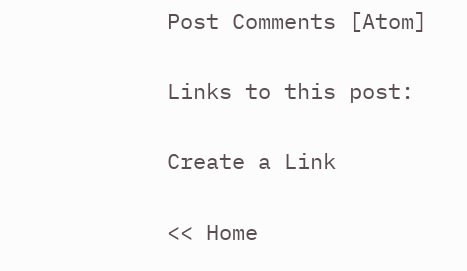Post Comments [Atom]

Links to this post:

Create a Link

<< Home